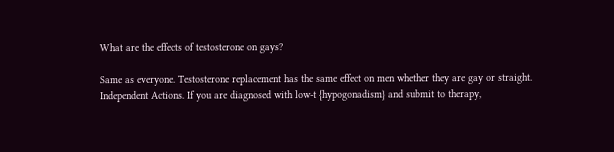What are the effects of testosterone on gays?

Same as everyone. Testosterone replacement has the same effect on men whether they are gay or straight.
Independent Actions. If you are diagnosed with low-t {hypogonadism} and submit to therapy,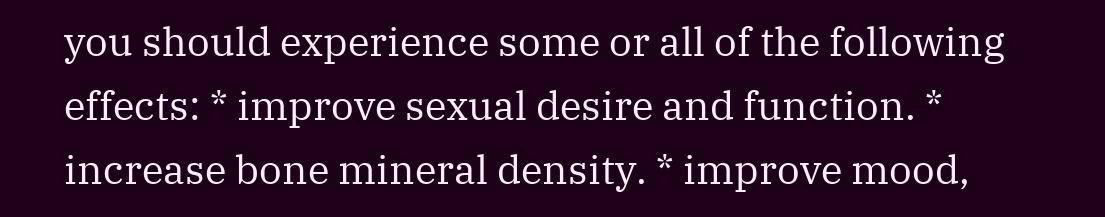you should experience some or all of the following effects: * improve sexual desire and function. * increase bone mineral density. * improve mood,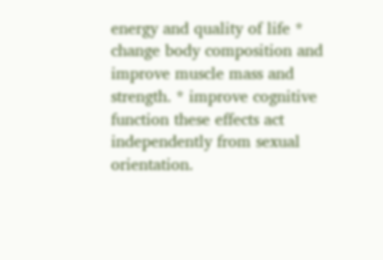energy and quality of life * change body composition and improve muscle mass and strength. * improve cognitive function these effects act independently from sexual orientation.